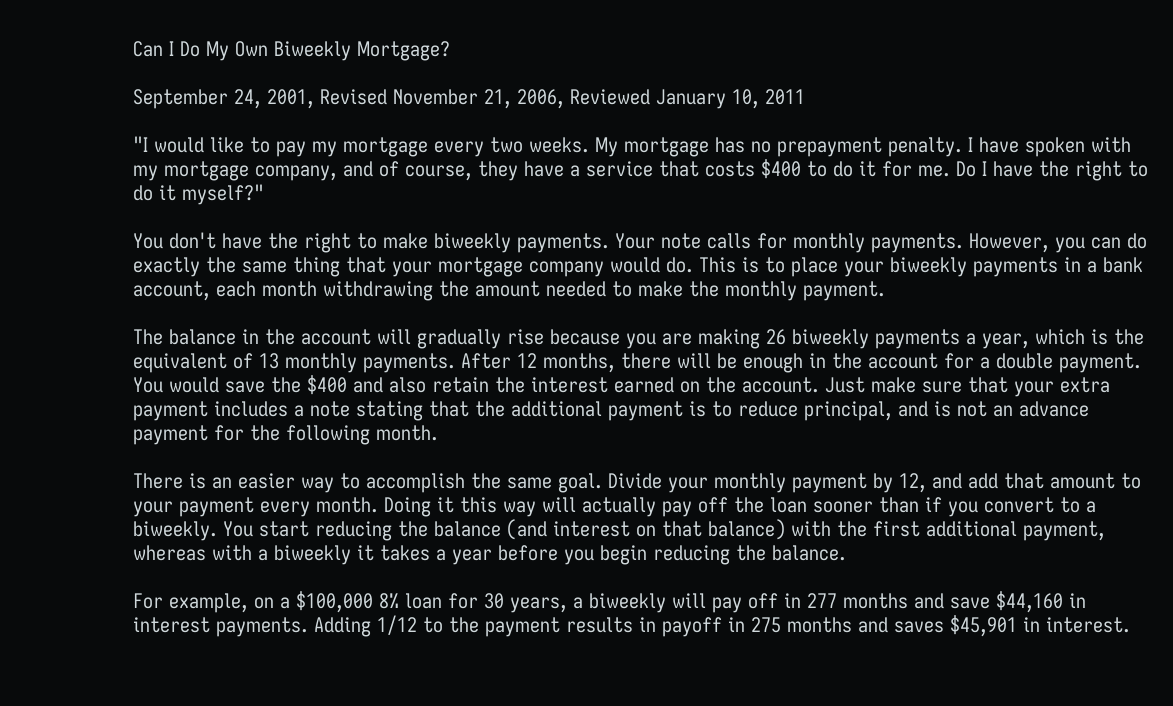Can I Do My Own Biweekly Mortgage?

September 24, 2001, Revised November 21, 2006, Reviewed January 10, 2011

"I would like to pay my mortgage every two weeks. My mortgage has no prepayment penalty. I have spoken with my mortgage company, and of course, they have a service that costs $400 to do it for me. Do I have the right to do it myself?"

You don't have the right to make biweekly payments. Your note calls for monthly payments. However, you can do exactly the same thing that your mortgage company would do. This is to place your biweekly payments in a bank account, each month withdrawing the amount needed to make the monthly payment.

The balance in the account will gradually rise because you are making 26 biweekly payments a year, which is the equivalent of 13 monthly payments. After 12 months, there will be enough in the account for a double payment. You would save the $400 and also retain the interest earned on the account. Just make sure that your extra payment includes a note stating that the additional payment is to reduce principal, and is not an advance payment for the following month.

There is an easier way to accomplish the same goal. Divide your monthly payment by 12, and add that amount to your payment every month. Doing it this way will actually pay off the loan sooner than if you convert to a biweekly. You start reducing the balance (and interest on that balance) with the first additional payment, whereas with a biweekly it takes a year before you begin reducing the balance.

For example, on a $100,000 8% loan for 30 years, a biweekly will pay off in 277 months and save $44,160 in interest payments. Adding 1/12 to the payment results in payoff in 275 months and saves $45,901 in interest.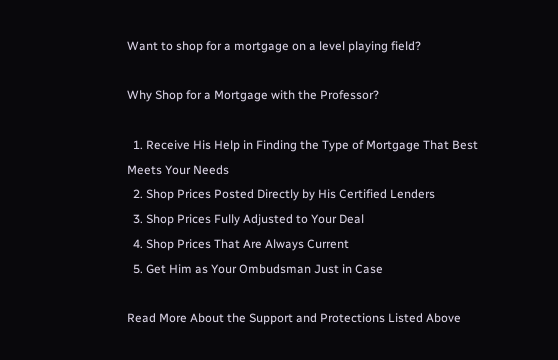Want to shop for a mortgage on a level playing field?

Why Shop for a Mortgage with the Professor?

  1. Receive His Help in Finding the Type of Mortgage That Best Meets Your Needs
  2. Shop Prices Posted Directly by His Certified Lenders
  3. Shop Prices Fully Adjusted to Your Deal
  4. Shop Prices That Are Always Current
  5. Get Him as Your Ombudsman Just in Case

Read More About the Support and Protections Listed Above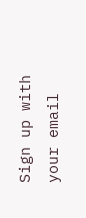Sign up with your email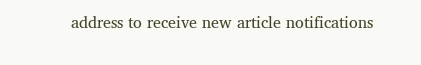address to receive new article notifications